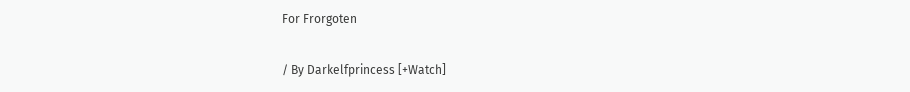For Frorgoten

/ By Darkelfprincess [+Watch]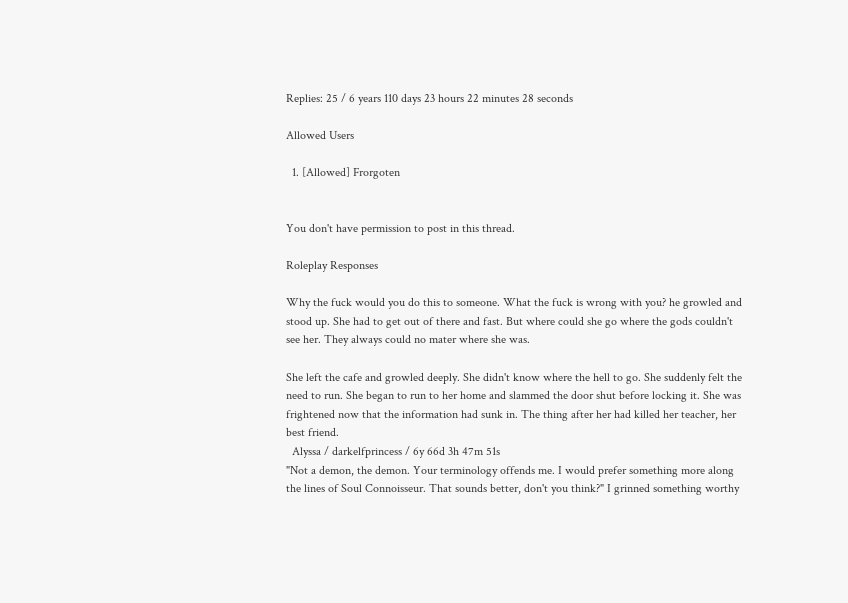Replies: 25 / 6 years 110 days 23 hours 22 minutes 28 seconds

Allowed Users

  1. [Allowed] Frorgoten


You don't have permission to post in this thread.

Roleplay Responses

Why the fuck would you do this to someone. What the fuck is wrong with you? he growled and stood up. She had to get out of there and fast. But where could she go where the gods couldn't see her. They always could no mater where she was.

She left the cafe and growled deeply. She didn't know where the hell to go. She suddenly felt the need to run. She began to run to her home and slammed the door shut before locking it. She was frightened now that the information had sunk in. The thing after her had killed her teacher, her best friend.
  Alyssa / darkelfprincess / 6y 66d 3h 47m 51s
"Not a demon, the demon. Your terminology offends me. I would prefer something more along the lines of Soul Connoisseur. That sounds better, don't you think?" I grinned something worthy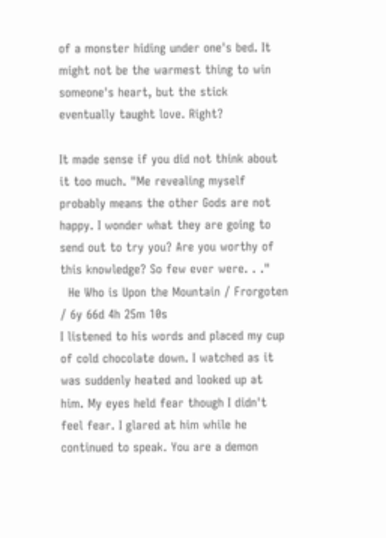of a monster hiding under one's bed. It might not be the warmest thing to win someone's heart, but the stick eventually taught love. Right?

It made sense if you did not think about it too much. "Me revealing myself probably means the other Gods are not happy. I wonder what they are going to send out to try you? Are you worthy of this knowledge? So few ever were. . ."
  He Who is Upon the Mountain / Frorgoten / 6y 66d 4h 25m 10s
I listened to his words and placed my cup of cold chocolate down. I watched as it was suddenly heated and looked up at him. My eyes held fear though I didn't feel fear. I glared at him while he continued to speak. You are a demon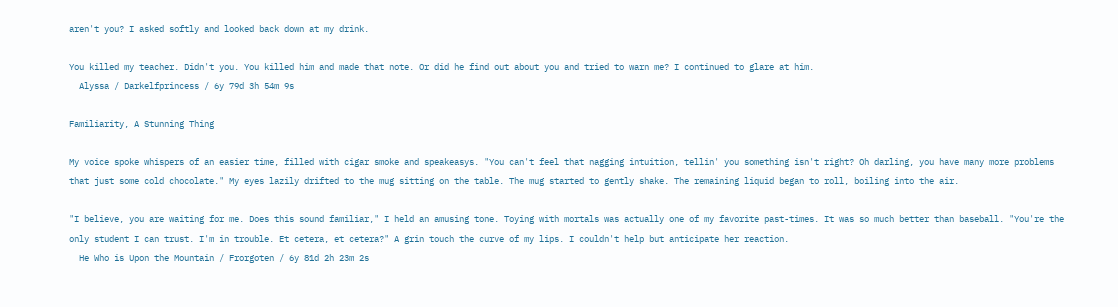aren't you? I asked softly and looked back down at my drink.

You killed my teacher. Didn't you. You killed him and made that note. Or did he find out about you and tried to warn me? I continued to glare at him.
  Alyssa / Darkelfprincess / 6y 79d 3h 54m 9s

Familiarity, A Stunning Thing

My voice spoke whispers of an easier time, filled with cigar smoke and speakeasys. "You can't feel that nagging intuition, tellin' you something isn't right? Oh darling, you have many more problems that just some cold chocolate." My eyes lazily drifted to the mug sitting on the table. The mug started to gently shake. The remaining liquid began to roll, boiling into the air.

"I believe, you are waiting for me. Does this sound familiar," I held an amusing tone. Toying with mortals was actually one of my favorite past-times. It was so much better than baseball. "You're the only student I can trust. I'm in trouble. Et cetera, et cetera?" A grin touch the curve of my lips. I couldn't help but anticipate her reaction.
  He Who is Upon the Mountain / Frorgoten / 6y 81d 2h 23m 2s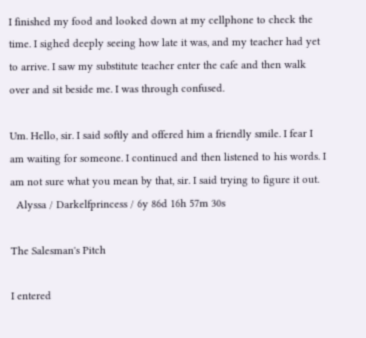I finished my food and looked down at my cellphone to check the time. I sighed deeply seeing how late it was, and my teacher had yet to arrive. I saw my substitute teacher enter the cafe and then walk over and sit beside me. I was through confused.

Um. Hello, sir. I said softly and offered him a friendly smile. I fear I am waiting for someone. I continued and then listened to his words. I am not sure what you mean by that, sir. I said trying to figure it out.
  Alyssa / Darkelfprincess / 6y 86d 16h 57m 30s

The Salesman's Pitch

I entered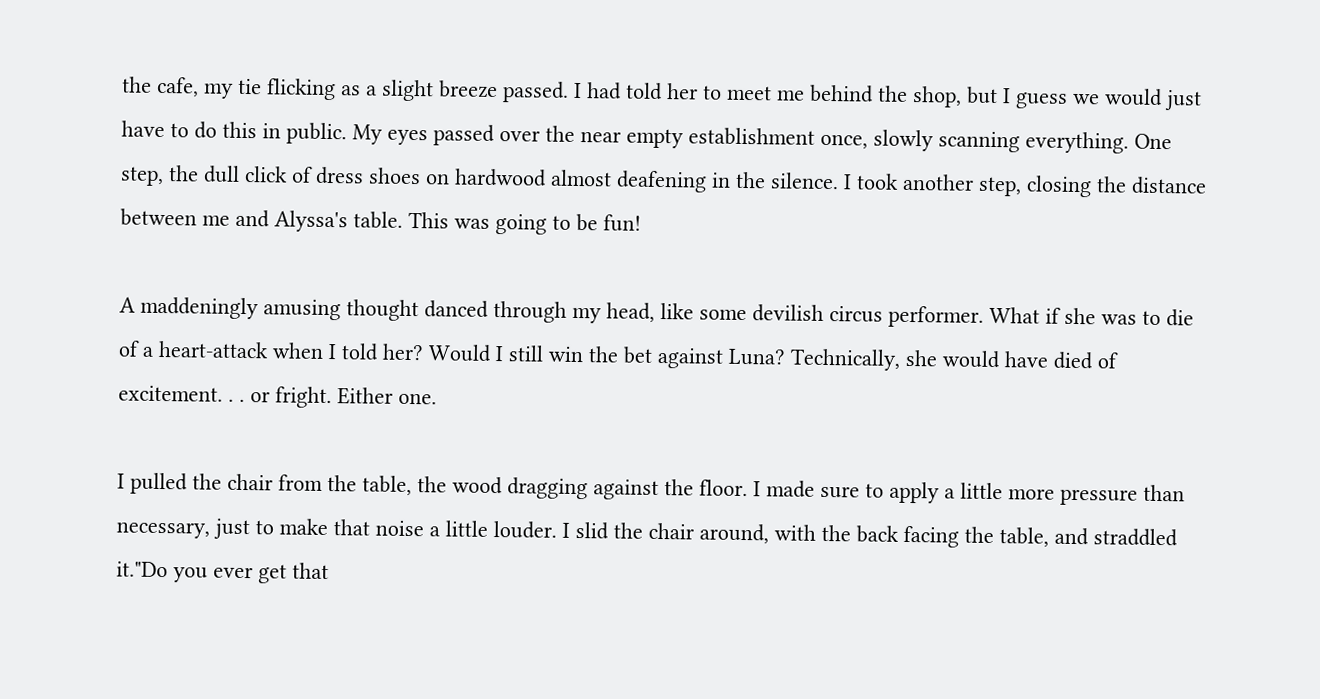the cafe, my tie flicking as a slight breeze passed. I had told her to meet me behind the shop, but I guess we would just have to do this in public. My eyes passed over the near empty establishment once, slowly scanning everything. One step, the dull click of dress shoes on hardwood almost deafening in the silence. I took another step, closing the distance between me and Alyssa's table. This was going to be fun!

A maddeningly amusing thought danced through my head, like some devilish circus performer. What if she was to die of a heart-attack when I told her? Would I still win the bet against Luna? Technically, she would have died of excitement. . . or fright. Either one.

I pulled the chair from the table, the wood dragging against the floor. I made sure to apply a little more pressure than necessary, just to make that noise a little louder. I slid the chair around, with the back facing the table, and straddled it."Do you ever get that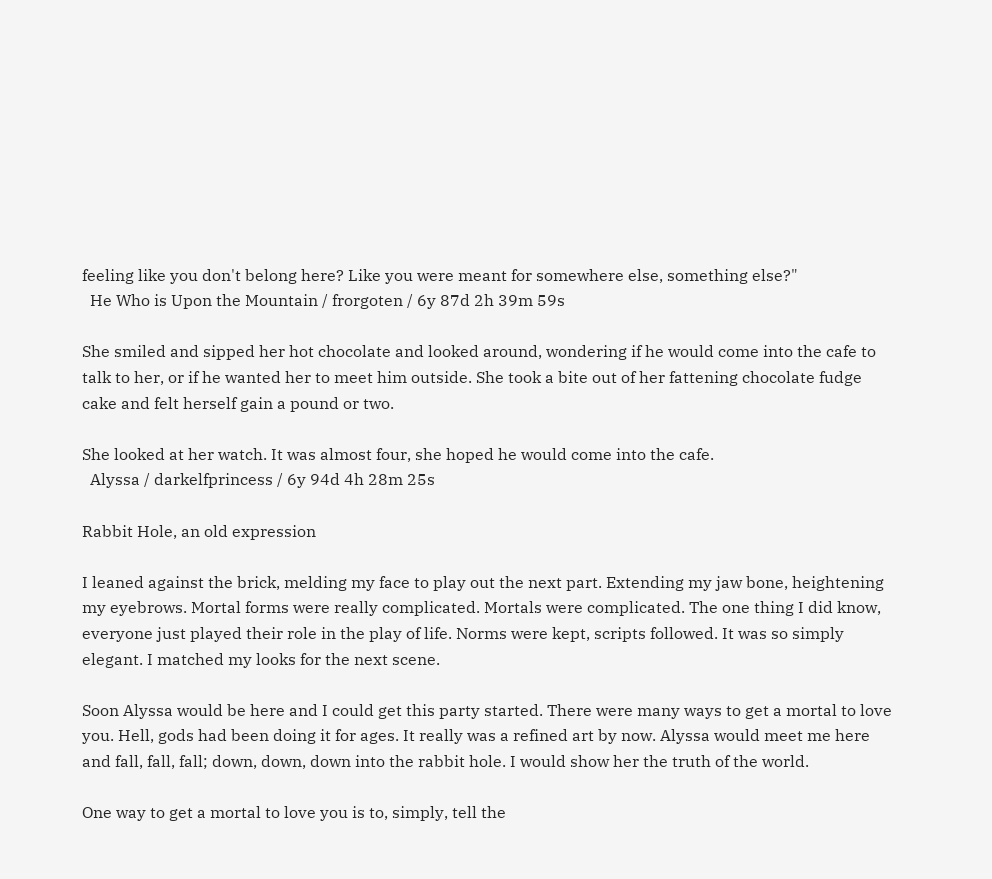feeling like you don't belong here? Like you were meant for somewhere else, something else?"
  He Who is Upon the Mountain / frorgoten / 6y 87d 2h 39m 59s

She smiled and sipped her hot chocolate and looked around, wondering if he would come into the cafe to talk to her, or if he wanted her to meet him outside. She took a bite out of her fattening chocolate fudge cake and felt herself gain a pound or two.

She looked at her watch. It was almost four, she hoped he would come into the cafe.
  Alyssa / darkelfprincess / 6y 94d 4h 28m 25s

Rabbit Hole, an old expression

I leaned against the brick, melding my face to play out the next part. Extending my jaw bone, heightening my eyebrows. Mortal forms were really complicated. Mortals were complicated. The one thing I did know, everyone just played their role in the play of life. Norms were kept, scripts followed. It was so simply elegant. I matched my looks for the next scene.

Soon Alyssa would be here and I could get this party started. There were many ways to get a mortal to love you. Hell, gods had been doing it for ages. It really was a refined art by now. Alyssa would meet me here and fall, fall, fall; down, down, down into the rabbit hole. I would show her the truth of the world.

One way to get a mortal to love you is to, simply, tell the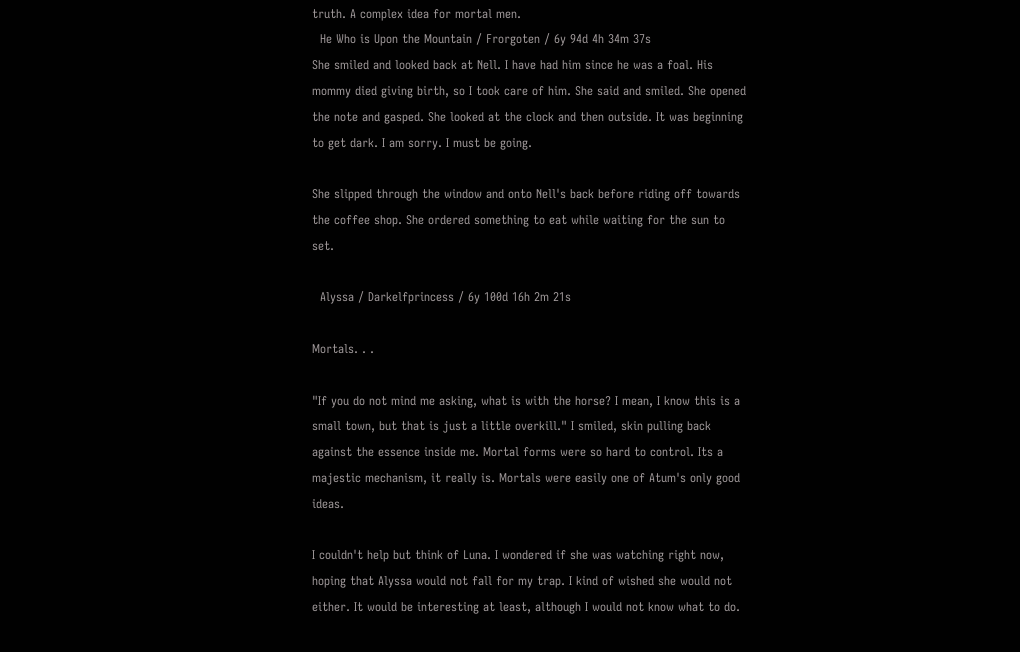truth. A complex idea for mortal men.
  He Who is Upon the Mountain / Frorgoten / 6y 94d 4h 34m 37s
She smiled and looked back at Nell. I have had him since he was a foal. His mommy died giving birth, so I took care of him. She said and smiled. She opened the note and gasped. She looked at the clock and then outside. It was beginning to get dark. I am sorry. I must be going.

She slipped through the window and onto Nell's back before riding off towards the coffee shop. She ordered something to eat while waiting for the sun to set.

  Alyssa / Darkelfprincess / 6y 100d 16h 2m 21s

Mortals. . .

"If you do not mind me asking, what is with the horse? I mean, I know this is a small town, but that is just a little overkill." I smiled, skin pulling back against the essence inside me. Mortal forms were so hard to control. Its a majestic mechanism, it really is. Mortals were easily one of Atum's only good ideas.

I couldn't help but think of Luna. I wondered if she was watching right now, hoping that Alyssa would not fall for my trap. I kind of wished she would not either. It would be interesting at least, although I would not know what to do.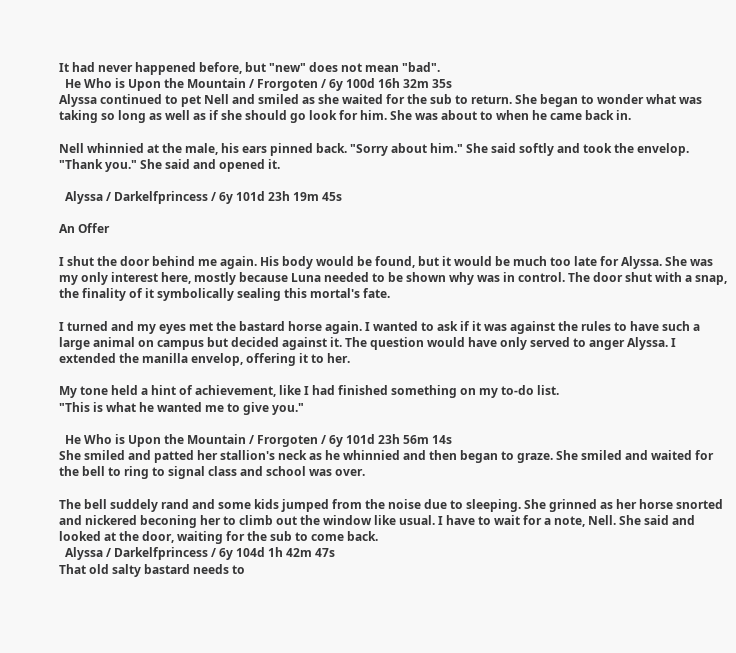It had never happened before, but "new" does not mean "bad".
  He Who is Upon the Mountain / Frorgoten / 6y 100d 16h 32m 35s
Alyssa continued to pet Nell and smiled as she waited for the sub to return. She began to wonder what was taking so long as well as if she should go look for him. She was about to when he came back in.

Nell whinnied at the male, his ears pinned back. "Sorry about him." She said softly and took the envelop. "Thank you." She said and opened it.

  Alyssa / Darkelfprincess / 6y 101d 23h 19m 45s

An Offer

I shut the door behind me again. His body would be found, but it would be much too late for Alyssa. She was my only interest here, mostly because Luna needed to be shown why was in control. The door shut with a snap, the finality of it symbolically sealing this mortal's fate.

I turned and my eyes met the bastard horse again. I wanted to ask if it was against the rules to have such a large animal on campus but decided against it. The question would have only served to anger Alyssa. I extended the manilla envelop, offering it to her.

My tone held a hint of achievement, like I had finished something on my to-do list.
"This is what he wanted me to give you."

  He Who is Upon the Mountain / Frorgoten / 6y 101d 23h 56m 14s
She smiled and patted her stallion's neck as he whinnied and then began to graze. She smiled and waited for the bell to ring to signal class and school was over.

The bell suddely rand and some kids jumped from the noise due to sleeping. She grinned as her horse snorted and nickered beconing her to climb out the window like usual. I have to wait for a note, Nell. She said and looked at the door, waiting for the sub to come back.
  Alyssa / Darkelfprincess / 6y 104d 1h 42m 47s
That old salty bastard needs to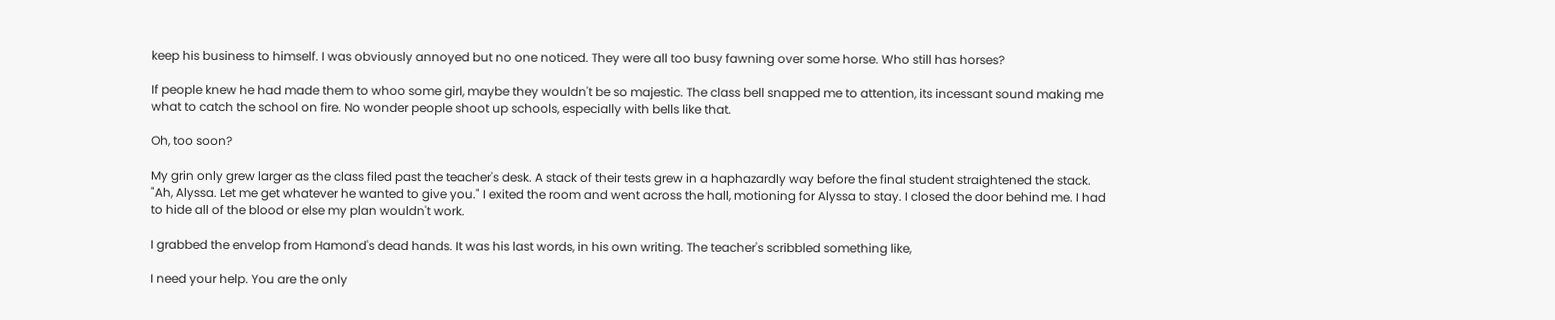keep his business to himself. I was obviously annoyed but no one noticed. They were all too busy fawning over some horse. Who still has horses?

If people knew he had made them to whoo some girl, maybe they wouldn't be so majestic. The class bell snapped me to attention, its incessant sound making me what to catch the school on fire. No wonder people shoot up schools, especially with bells like that.

Oh, too soon?

My grin only grew larger as the class filed past the teacher's desk. A stack of their tests grew in a haphazardly way before the final student straightened the stack. "Ah, Alyssa. Let me get whatever he wanted to give you." I exited the room and went across the hall, motioning for Alyssa to stay. I closed the door behind me. I had to hide all of the blood or else my plan wouldn't work.

I grabbed the envelop from Hamond's dead hands. It was his last words, in his own writing. The teacher's scribbled something like,

I need your help. You are the only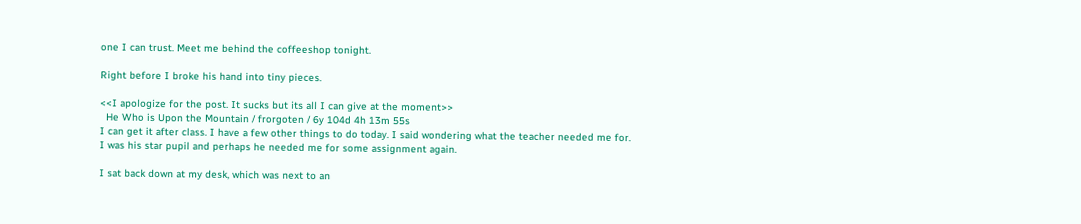one I can trust. Meet me behind the coffeeshop tonight.

Right before I broke his hand into tiny pieces.

<<I apologize for the post. It sucks but its all I can give at the moment>>
  He Who is Upon the Mountain / frorgoten / 6y 104d 4h 13m 55s
I can get it after class. I have a few other things to do today. I said wondering what the teacher needed me for. I was his star pupil and perhaps he needed me for some assignment again.

I sat back down at my desk, which was next to an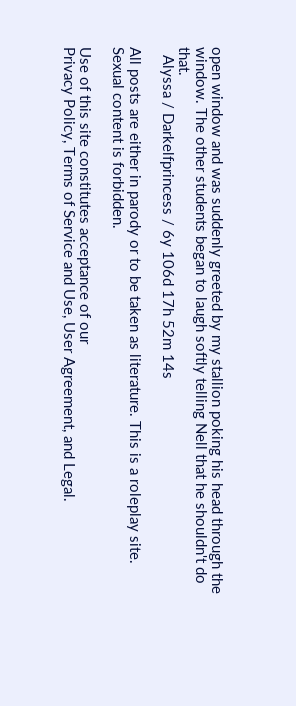open window and was suddenly greeted by my stallion poking his head through the window. The other students began to laugh softly telling Nell that he shouldn't do that.
  Alyssa / Darkelfprincess / 6y 106d 17h 52m 14s

All posts are either in parody or to be taken as literature. This is a roleplay site. Sexual content is forbidden.

Use of this site constitutes acceptance of our
Privacy Policy, Terms of Service and Use, User Agreement, and Legal.